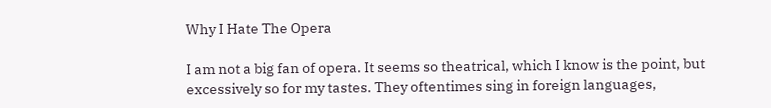Why I Hate The Opera

I am not a big fan of opera. It seems so theatrical, which I know is the point, but excessively so for my tastes. They oftentimes sing in foreign languages,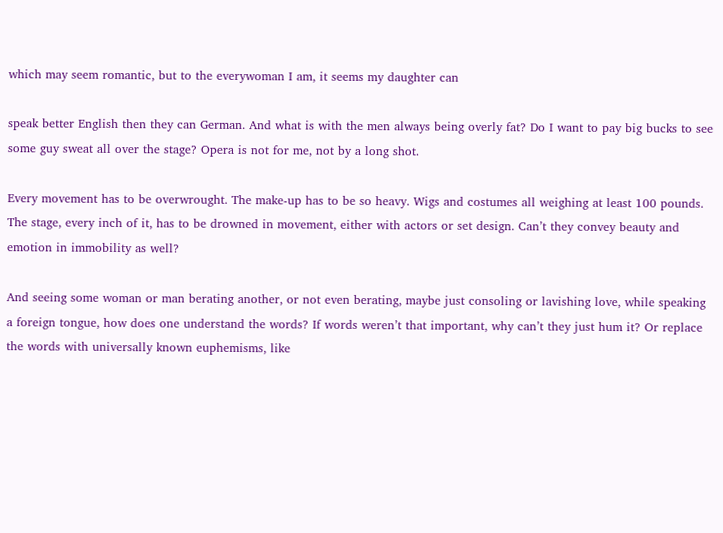which may seem romantic, but to the everywoman I am, it seems my daughter can

speak better English then they can German. And what is with the men always being overly fat? Do I want to pay big bucks to see some guy sweat all over the stage? Opera is not for me, not by a long shot.

Every movement has to be overwrought. The make-up has to be so heavy. Wigs and costumes all weighing at least 100 pounds. The stage, every inch of it, has to be drowned in movement, either with actors or set design. Can’t they convey beauty and emotion in immobility as well?

And seeing some woman or man berating another, or not even berating, maybe just consoling or lavishing love, while speaking a foreign tongue, how does one understand the words? If words weren’t that important, why can’t they just hum it? Or replace the words with universally known euphemisms, like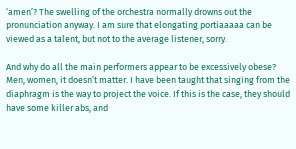‘amen’? The swelling of the orchestra normally drowns out the pronunciation anyway. I am sure that elongating portiaaaaa can be viewed as a talent, but not to the average listener, sorry.

And why do all the main performers appear to be excessively obese? Men, women, it doesn’t matter. I have been taught that singing from the diaphragm is the way to project the voice. If this is the case, they should have some killer abs, and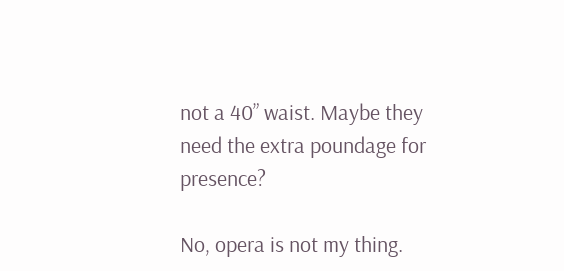not a 40” waist. Maybe they need the extra poundage for presence?

No, opera is not my thing.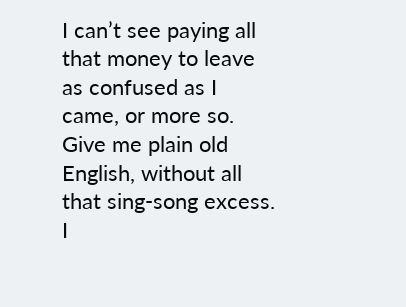I can’t see paying all that money to leave as confused as I came, or more so. Give me plain old English, without all that sing-song excess. I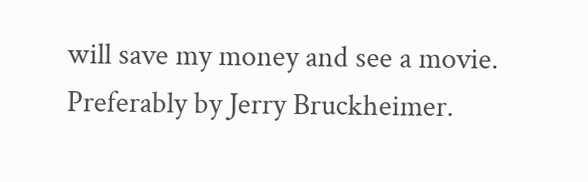will save my money and see a movie. Preferably by Jerry Bruckheimer.